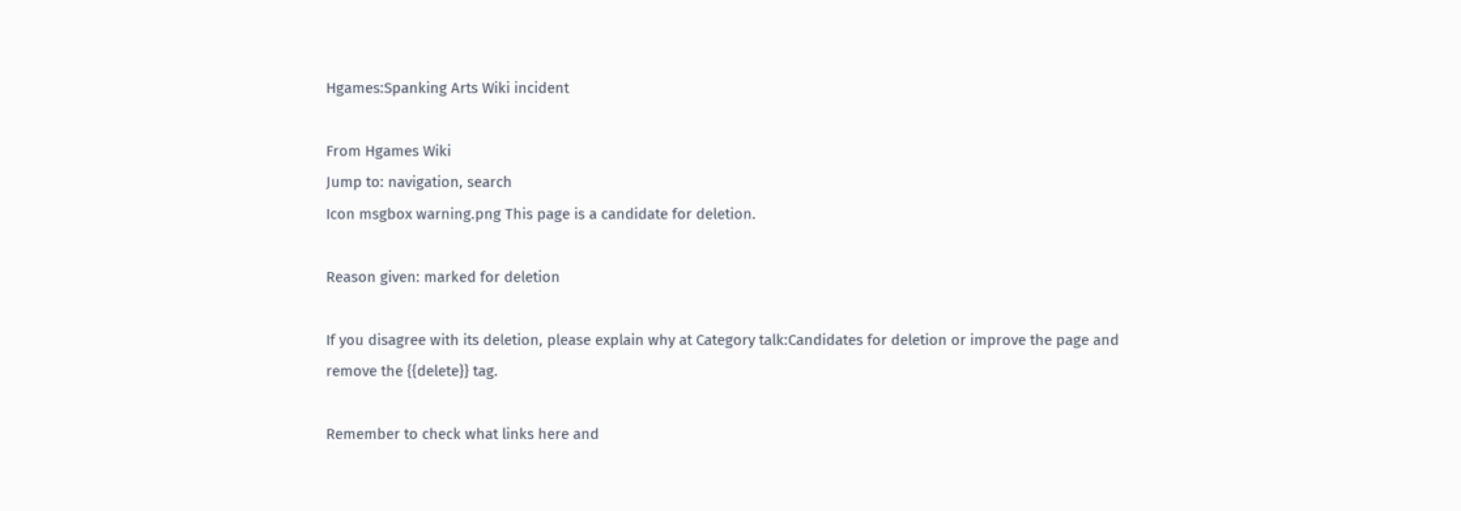Hgames:Spanking Arts Wiki incident

From Hgames Wiki
Jump to: navigation, search
Icon msgbox warning.png This page is a candidate for deletion.

Reason given: marked for deletion

If you disagree with its deletion, please explain why at Category talk:Candidates for deletion or improve the page and remove the {{delete}} tag.

Remember to check what links here and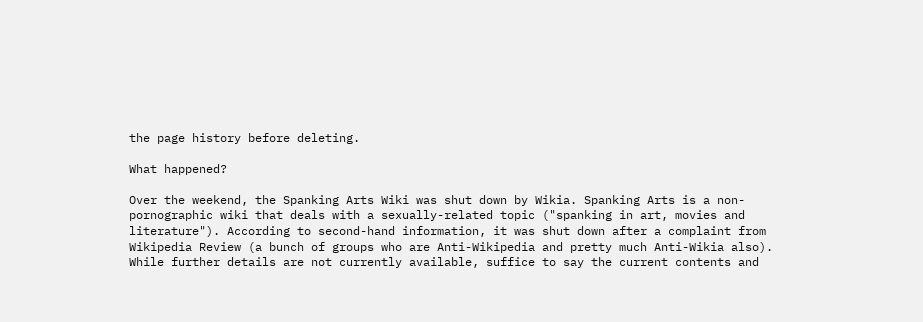the page history before deleting.

What happened?

Over the weekend, the Spanking Arts Wiki was shut down by Wikia. Spanking Arts is a non-pornographic wiki that deals with a sexually-related topic ("spanking in art, movies and literature"). According to second-hand information, it was shut down after a complaint from Wikipedia Review (a bunch of groups who are Anti-Wikipedia and pretty much Anti-Wikia also). While further details are not currently available, suffice to say the current contents and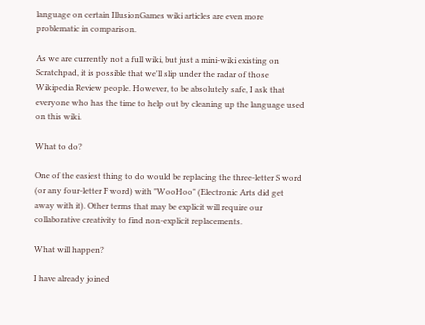language on certain IllusionGames wiki articles are even more problematic in comparison.

As we are currently not a full wiki, but just a mini-wiki existing on Scratchpad, it is possible that we'll slip under the radar of those Wikipedia Review people. However, to be absolutely safe, I ask that everyone who has the time to help out by cleaning up the language used on this wiki.

What to do?

One of the easiest thing to do would be replacing the three-letter S word (or any four-letter F word) with "WooHoo" (Electronic Arts did get away with it). Other terms that may be explicit will require our collaborative creativity to find non-explicit replacements.

What will happen?

I have already joined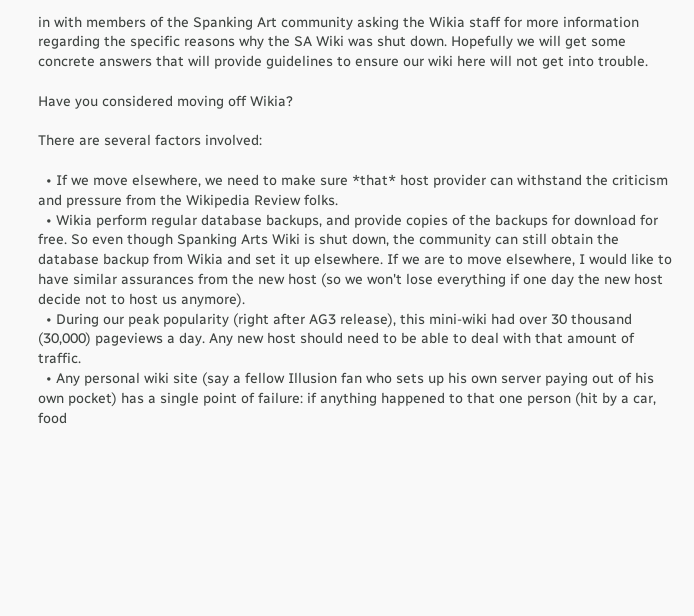in with members of the Spanking Art community asking the Wikia staff for more information regarding the specific reasons why the SA Wiki was shut down. Hopefully we will get some concrete answers that will provide guidelines to ensure our wiki here will not get into trouble.

Have you considered moving off Wikia?

There are several factors involved:

  • If we move elsewhere, we need to make sure *that* host provider can withstand the criticism and pressure from the Wikipedia Review folks.
  • Wikia perform regular database backups, and provide copies of the backups for download for free. So even though Spanking Arts Wiki is shut down, the community can still obtain the database backup from Wikia and set it up elsewhere. If we are to move elsewhere, I would like to have similar assurances from the new host (so we won't lose everything if one day the new host decide not to host us anymore).
  • During our peak popularity (right after AG3 release), this mini-wiki had over 30 thousand (30,000) pageviews a day. Any new host should need to be able to deal with that amount of traffic.
  • Any personal wiki site (say a fellow Illusion fan who sets up his own server paying out of his own pocket) has a single point of failure: if anything happened to that one person (hit by a car, food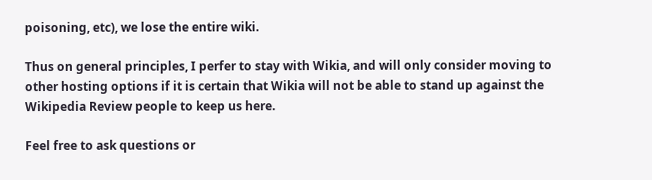poisoning, etc), we lose the entire wiki.

Thus on general principles, I perfer to stay with Wikia, and will only consider moving to other hosting options if it is certain that Wikia will not be able to stand up against the Wikipedia Review people to keep us here.

Feel free to ask questions or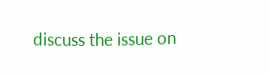discuss the issue on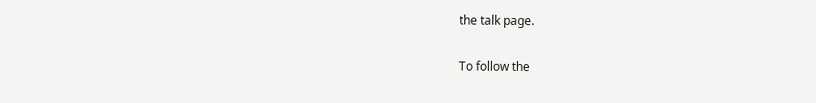the talk page.

To follow the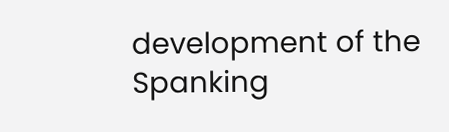development of the Spanking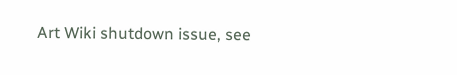Art Wiki shutdown issue, see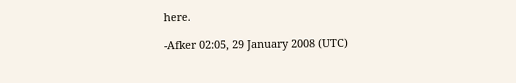here.

-Afker 02:05, 29 January 2008 (UTC)